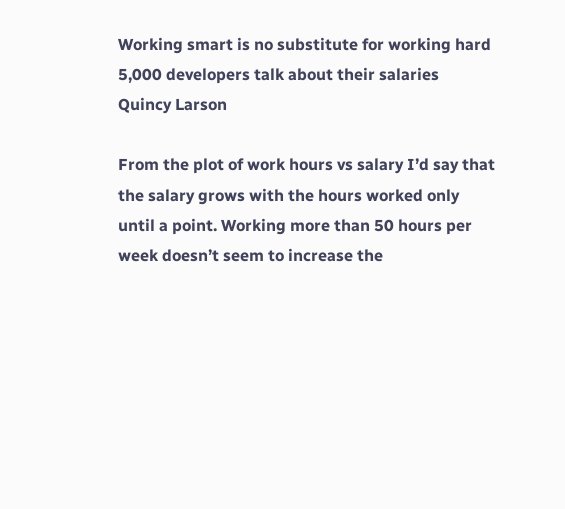Working smart is no substitute for working hard
5,000 developers talk about their salaries
Quincy Larson

From the plot of work hours vs salary I’d say that the salary grows with the hours worked only until a point. Working more than 50 hours per week doesn’t seem to increase the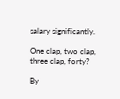salary significantly.

One clap, two clap, three clap, forty?

By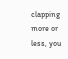clapping more or less, you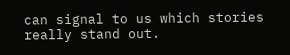can signal to us which stories really stand out.